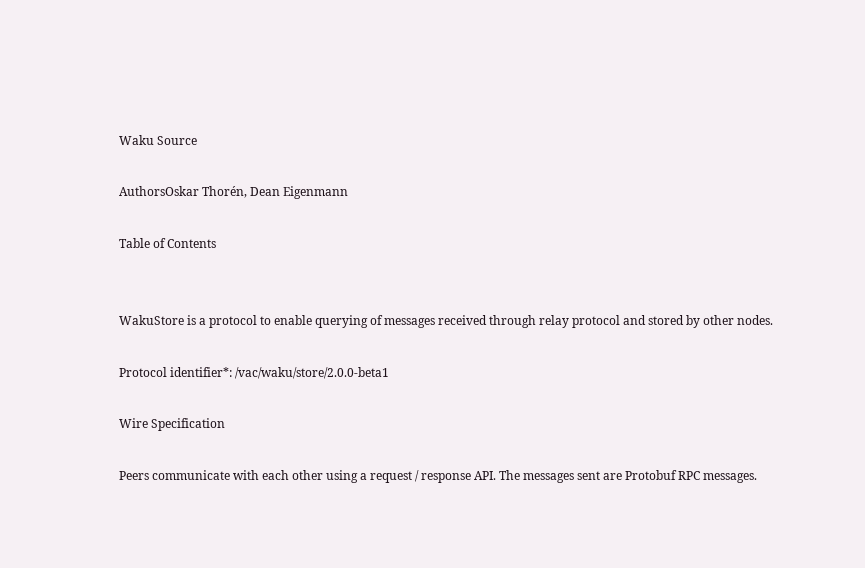Waku Source

AuthorsOskar Thorén, Dean Eigenmann

Table of Contents


WakuStore is a protocol to enable querying of messages received through relay protocol and stored by other nodes.

Protocol identifier*: /vac/waku/store/2.0.0-beta1

Wire Specification

Peers communicate with each other using a request / response API. The messages sent are Protobuf RPC messages.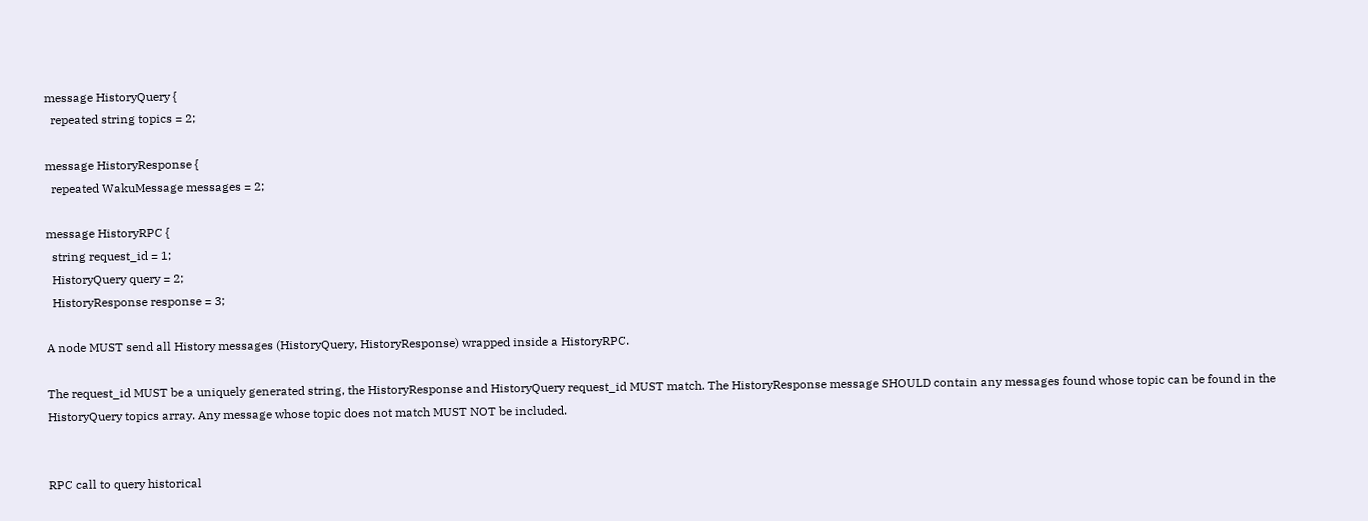message HistoryQuery {
  repeated string topics = 2;

message HistoryResponse {
  repeated WakuMessage messages = 2;

message HistoryRPC {
  string request_id = 1;
  HistoryQuery query = 2;
  HistoryResponse response = 3;

A node MUST send all History messages (HistoryQuery, HistoryResponse) wrapped inside a HistoryRPC.

The request_id MUST be a uniquely generated string, the HistoryResponse and HistoryQuery request_id MUST match. The HistoryResponse message SHOULD contain any messages found whose topic can be found in the HistoryQuery topics array. Any message whose topic does not match MUST NOT be included.


RPC call to query historical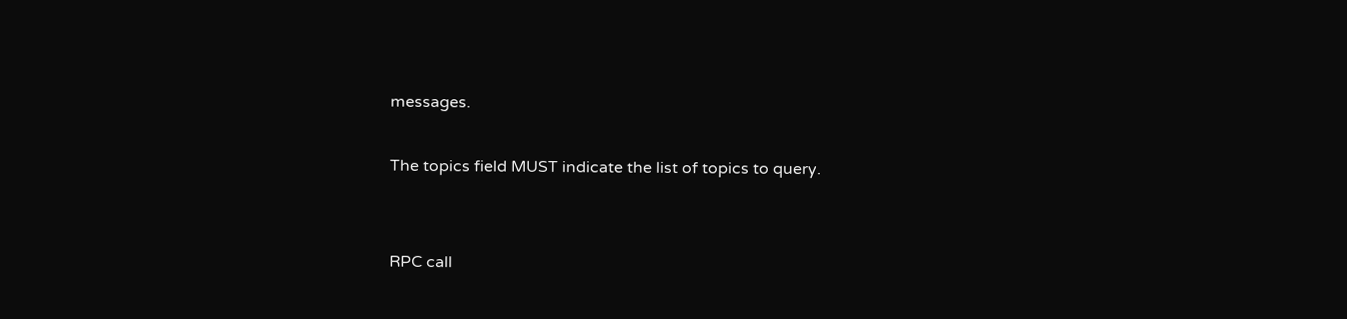messages.

The topics field MUST indicate the list of topics to query.


RPC call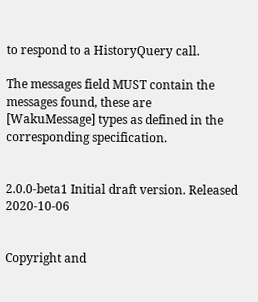to respond to a HistoryQuery call.

The messages field MUST contain the messages found, these are [WakuMessage] types as defined in the corresponding specification.


2.0.0-beta1 Initial draft version. Released 2020-10-06


Copyright and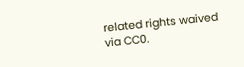related rights waived via CC0.